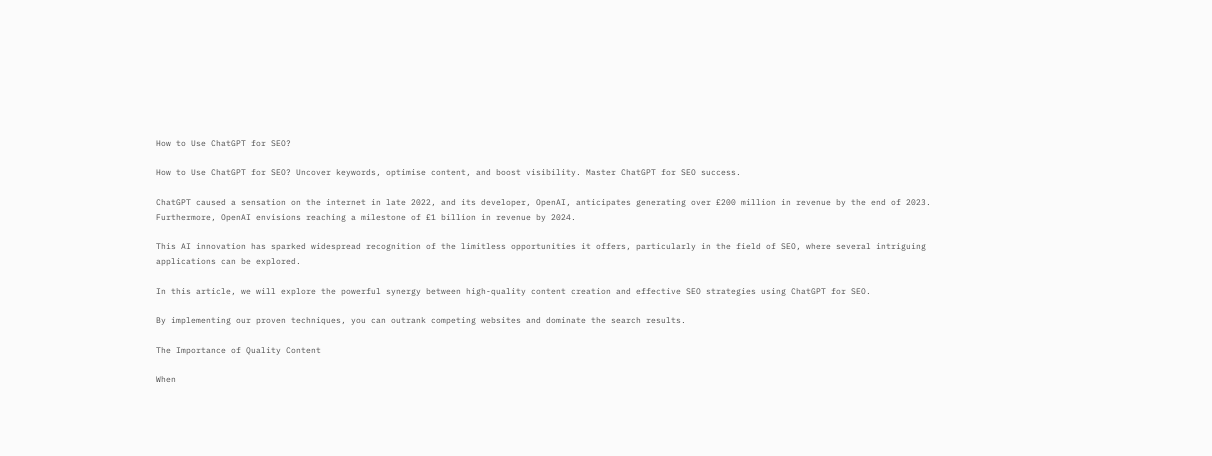How to Use ChatGPT for SEO?

How to Use ChatGPT for SEO? Uncover keywords, optimise content, and boost visibility. Master ChatGPT for SEO success.

ChatGPT caused a sensation on the internet in late 2022, and its developer, OpenAI, anticipates generating over £200 million in revenue by the end of 2023. Furthermore, OpenAI envisions reaching a milestone of £1 billion in revenue by 2024.

This AI innovation has sparked widespread recognition of the limitless opportunities it offers, particularly in the field of SEO, where several intriguing applications can be explored.

In this article, we will explore the powerful synergy between high-quality content creation and effective SEO strategies using ChatGPT for SEO.

By implementing our proven techniques, you can outrank competing websites and dominate the search results.

The Importance of Quality Content

When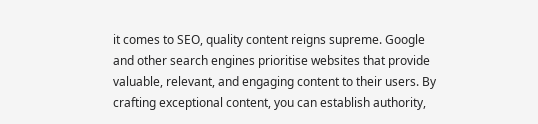it comes to SEO, quality content reigns supreme. Google and other search engines prioritise websites that provide valuable, relevant, and engaging content to their users. By crafting exceptional content, you can establish authority,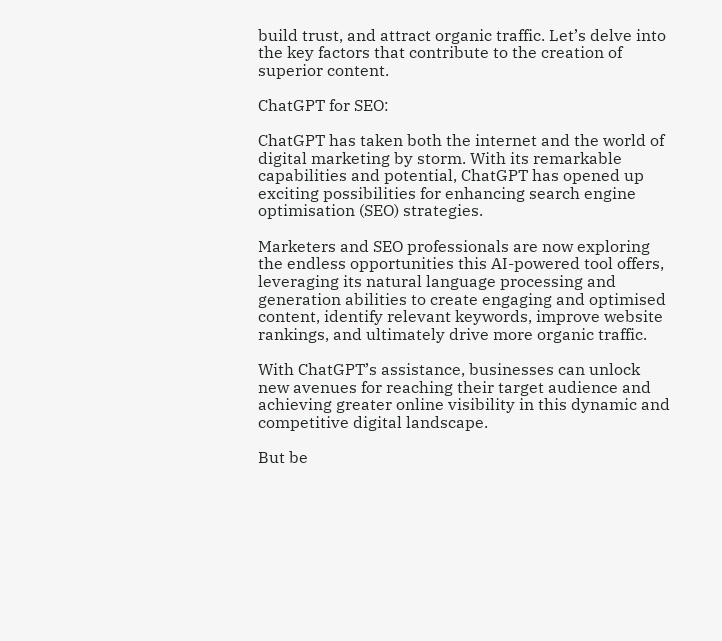build trust, and attract organic traffic. Let’s delve into the key factors that contribute to the creation of superior content.

ChatGPT for SEO:

ChatGPT has taken both the internet and the world of digital marketing by storm. With its remarkable capabilities and potential, ChatGPT has opened up exciting possibilities for enhancing search engine optimisation (SEO) strategies.

Marketers and SEO professionals are now exploring the endless opportunities this AI-powered tool offers, leveraging its natural language processing and generation abilities to create engaging and optimised content, identify relevant keywords, improve website rankings, and ultimately drive more organic traffic.

With ChatGPT’s assistance, businesses can unlock new avenues for reaching their target audience and achieving greater online visibility in this dynamic and competitive digital landscape.

But be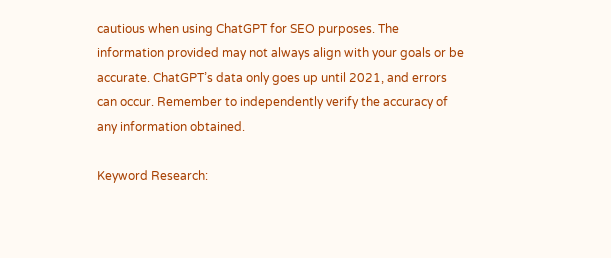cautious when using ChatGPT for SEO purposes. The information provided may not always align with your goals or be accurate. ChatGPT’s data only goes up until 2021, and errors can occur. Remember to independently verify the accuracy of any information obtained.

Keyword Research: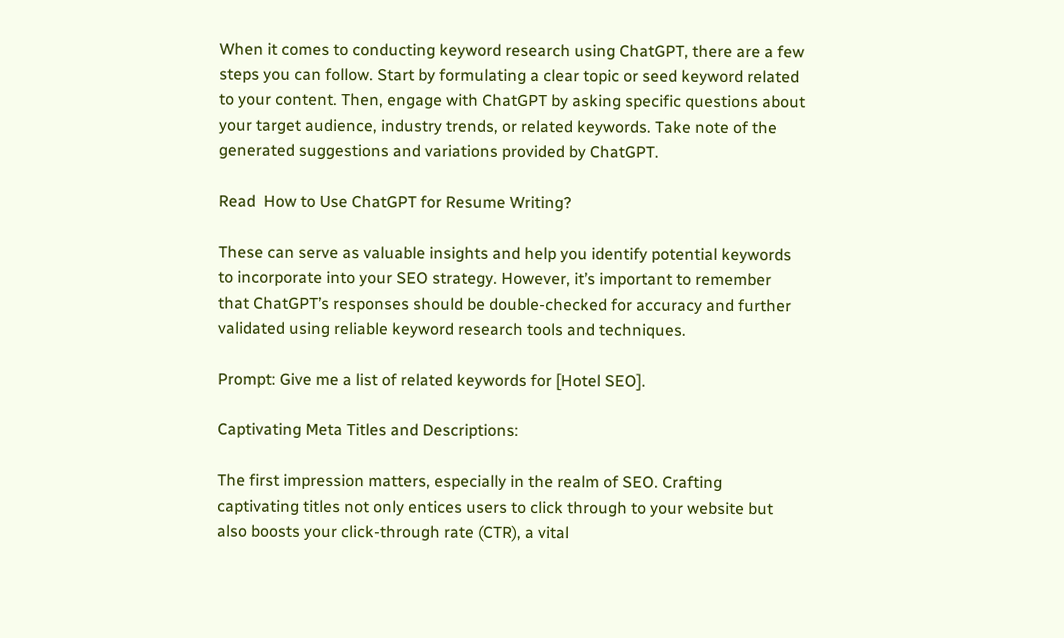When it comes to conducting keyword research using ChatGPT, there are a few steps you can follow. Start by formulating a clear topic or seed keyword related to your content. Then, engage with ChatGPT by asking specific questions about your target audience, industry trends, or related keywords. Take note of the generated suggestions and variations provided by ChatGPT.

Read  How to Use ChatGPT for Resume Writing?

These can serve as valuable insights and help you identify potential keywords to incorporate into your SEO strategy. However, it’s important to remember that ChatGPT’s responses should be double-checked for accuracy and further validated using reliable keyword research tools and techniques.

Prompt: Give me a list of related keywords for [Hotel SEO].

Captivating Meta Titles and Descriptions:

The first impression matters, especially in the realm of SEO. Crafting captivating titles not only entices users to click through to your website but also boosts your click-through rate (CTR), a vital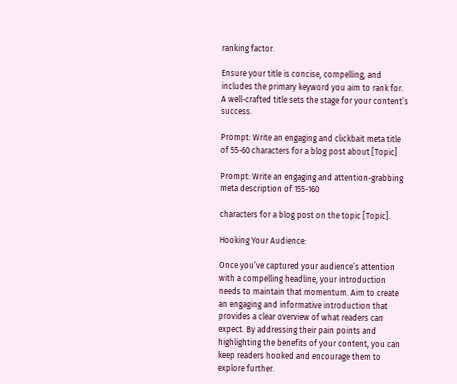ranking factor.

Ensure your title is concise, compelling, and includes the primary keyword you aim to rank for. A well-crafted title sets the stage for your content’s success.

Prompt: Write an engaging and clickbait meta title of 55-60 characters for a blog post about [Topic]

Prompt: Write an engaging and attention-grabbing meta description of 155-160

characters for a blog post on the topic [Topic].

Hooking Your Audience:

Once you’ve captured your audience’s attention with a compelling headline, your introduction needs to maintain that momentum. Aim to create an engaging and informative introduction that provides a clear overview of what readers can expect. By addressing their pain points and highlighting the benefits of your content, you can keep readers hooked and encourage them to explore further.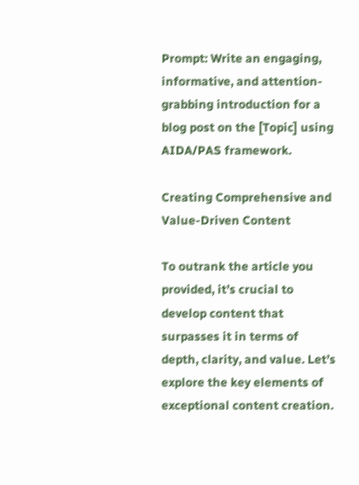Prompt: Write an engaging, informative, and attention-grabbing introduction for a blog post on the [Topic] using AIDA/PAS framework.

Creating Comprehensive and Value-Driven Content

To outrank the article you provided, it’s crucial to develop content that surpasses it in terms of depth, clarity, and value. Let’s explore the key elements of exceptional content creation.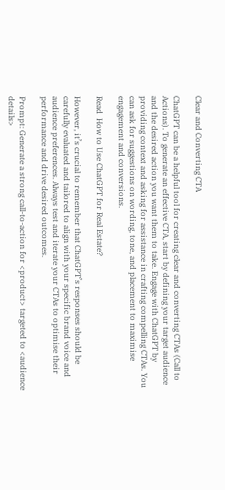Clear and Converting CTA

ChatGPT can be a helpful tool for creating clear and converting CTAs (Call to Actions). To generate an effective CTA, start by defining your target audience and the desired action you want them to take. Engage with ChatGPT by providing context and asking for assistance in crafting compelling CTAs. You can ask for suggestions on wording, tone, and placement to maximise engagement and conversions.

Read  How to Use ChatGPT for Real Estate?

However, it’s crucial to remember that ChatGPT’s responses should be carefully evaluated and tailored to align with your specific brand voice and audience preferences. Always test and iterate your CTAs to optimise their performance and drive desired outcomes.

Prompt: Generate a strong call-to-action for <product> targeted to <audience details>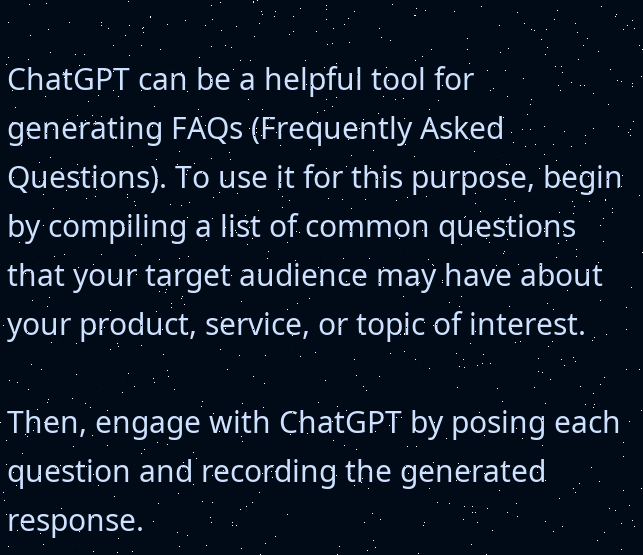ChatGPT can be a helpful tool for generating FAQs (Frequently Asked Questions). To use it for this purpose, begin by compiling a list of common questions that your target audience may have about your product, service, or topic of interest.

Then, engage with ChatGPT by posing each question and recording the generated response.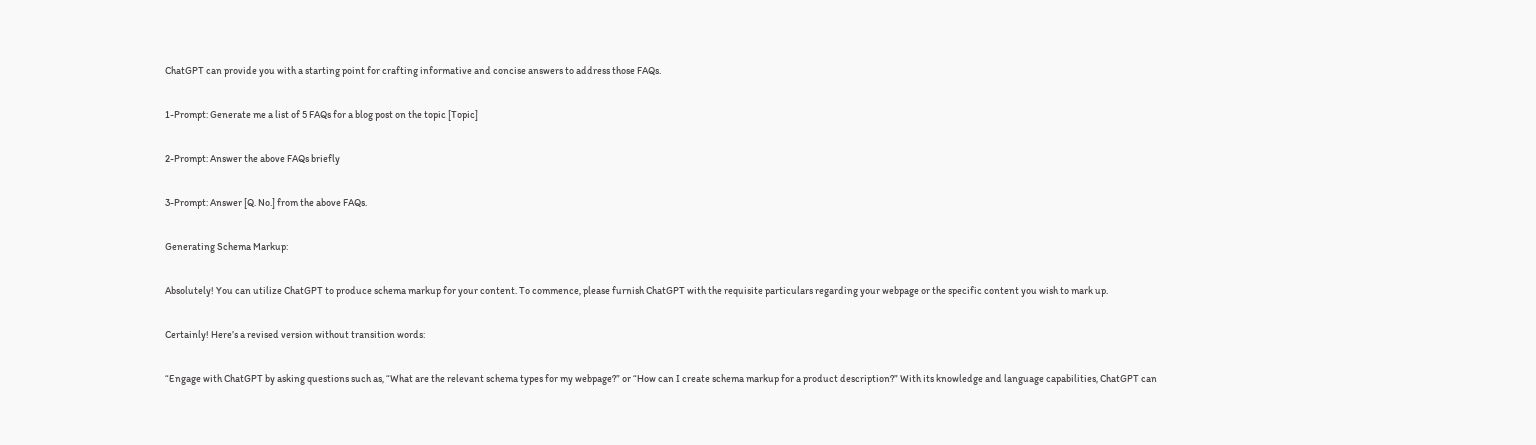ChatGPT can provide you with a starting point for crafting informative and concise answers to address those FAQs.

1-Prompt: Generate me a list of 5 FAQs for a blog post on the topic [Topic]

2-Prompt: Answer the above FAQs briefly

3-Prompt: Answer [Q. No.] from the above FAQs.

Generating Schema Markup:

Absolutely! You can utilize ChatGPT to produce schema markup for your content. To commence, please furnish ChatGPT with the requisite particulars regarding your webpage or the specific content you wish to mark up.

Certainly! Here’s a revised version without transition words:

“Engage with ChatGPT by asking questions such as, “What are the relevant schema types for my webpage?” or “How can I create schema markup for a product description?” With its knowledge and language capabilities, ChatGPT can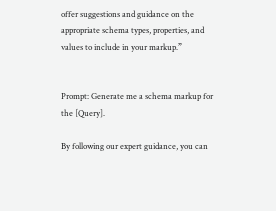offer suggestions and guidance on the appropriate schema types, properties, and values to include in your markup.”


Prompt: Generate me a schema markup for the [Query].

By following our expert guidance, you can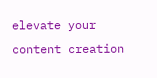elevate your content creation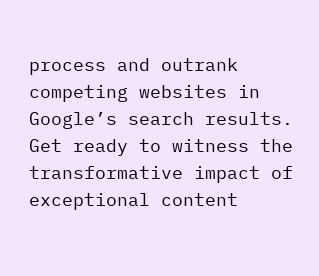process and outrank competing websites in Google’s search results. Get ready to witness the transformative impact of exceptional content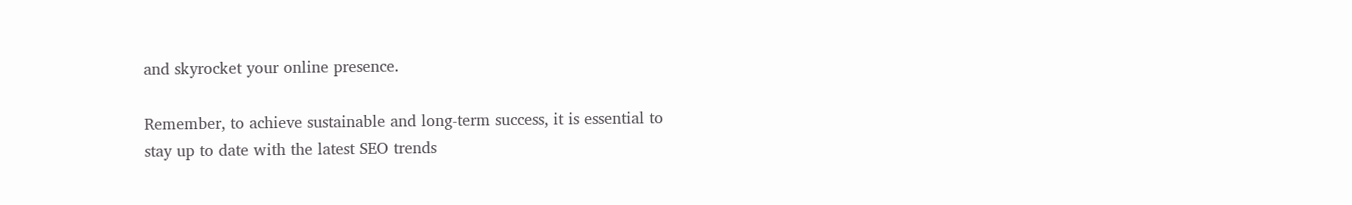and skyrocket your online presence.

Remember, to achieve sustainable and long-term success, it is essential to stay up to date with the latest SEO trends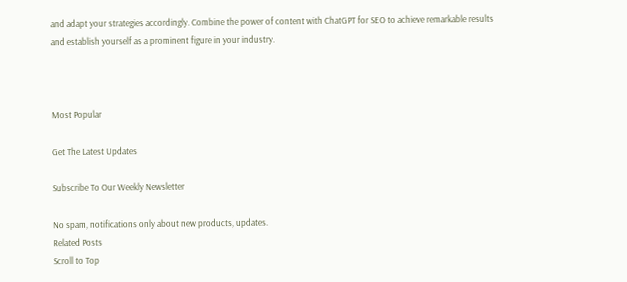and adapt your strategies accordingly. Combine the power of content with ChatGPT for SEO to achieve remarkable results and establish yourself as a prominent figure in your industry.



Most Popular

Get The Latest Updates

Subscribe To Our Weekly Newsletter

No spam, notifications only about new products, updates.
Related Posts
Scroll to Top